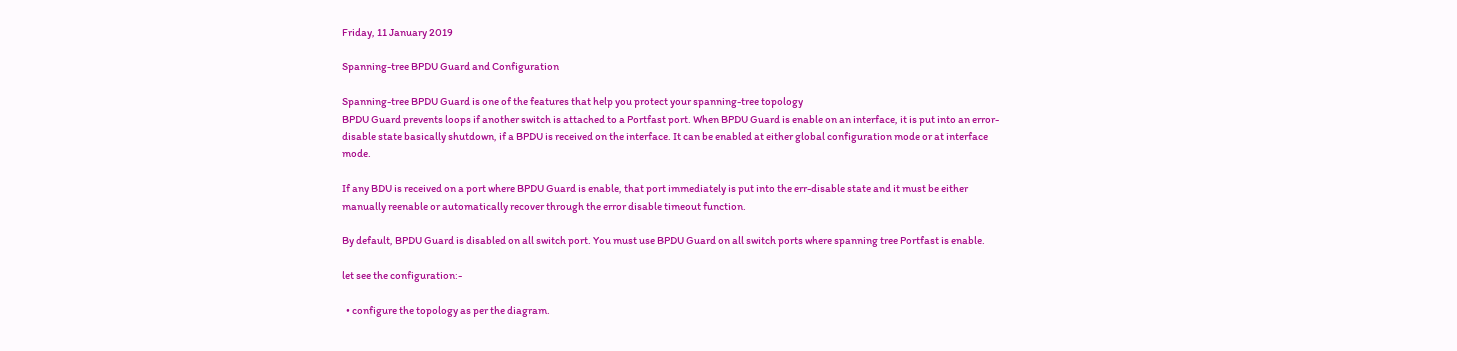Friday, 11 January 2019

Spanning-tree BPDU Guard and Configuration

Spanning-tree BPDU Guard is one of the features that help you protect your spanning-tree topology
BPDU Guard prevents loops if another switch is attached to a Portfast port. When BPDU Guard is enable on an interface, it is put into an error-disable state basically shutdown, if a BPDU is received on the interface. It can be enabled at either global configuration mode or at interface mode.

If any BDU is received on a port where BPDU Guard is enable, that port immediately is put into the err-disable state and it must be either manually reenable or automatically recover through the error disable timeout function.

By default, BPDU Guard is disabled on all switch port. You must use BPDU Guard on all switch ports where spanning tree Portfast is enable.

let see the configuration:-

  • configure the topology as per the diagram.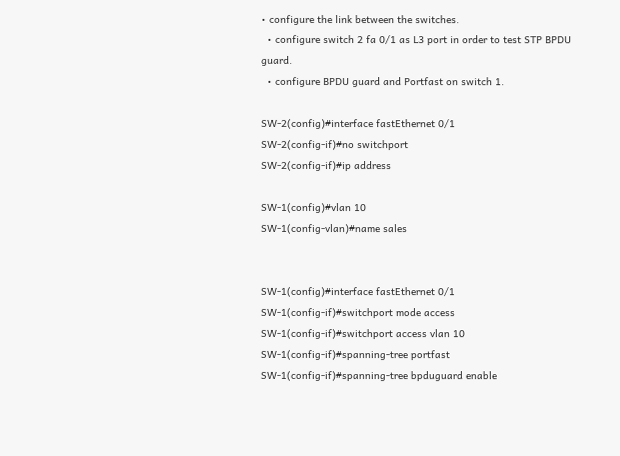• configure the link between the switches.
  • configure switch 2 fa 0/1 as L3 port in order to test STP BPDU guard.
  • configure BPDU guard and Portfast on switch 1.

SW-2(config)#interface fastEthernet 0/1
SW-2(config-if)#no switchport
SW-2(config-if)#ip address

SW-1(config)#vlan 10
SW-1(config-vlan)#name sales


SW-1(config)#interface fastEthernet 0/1
SW-1(config-if)#switchport mode access
SW-1(config-if)#switchport access vlan 10
SW-1(config-if)#spanning-tree portfast
SW-1(config-if)#spanning-tree bpduguard enable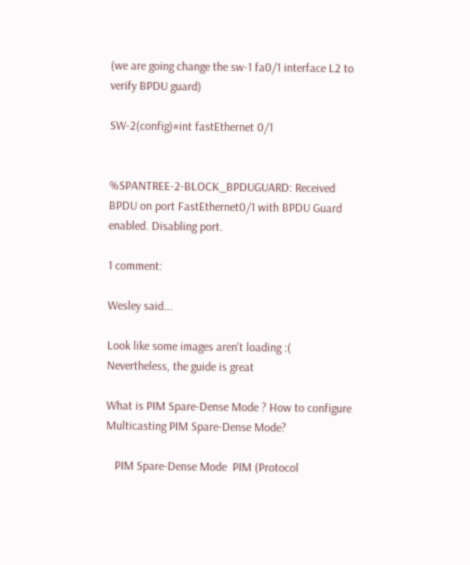(we are going change the sw-1 fa0/1 interface L2 to verify BPDU guard)

SW-2(config)#int fastEthernet 0/1


%SPANTREE-2-BLOCK_BPDUGUARD: Received BPDU on port FastEthernet0/1 with BPDU Guard enabled. Disabling port.

1 comment:

Wesley said...

Look like some images aren't loading :(
Nevertheless, the guide is great

What is PIM Spare-Dense Mode ? How to configure Multicasting PIM Spare-Dense Mode?

   PIM Spare-Dense Mode  PIM (Protocol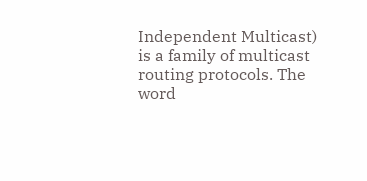Independent Multicast) is a family of multicast routing protocols. The word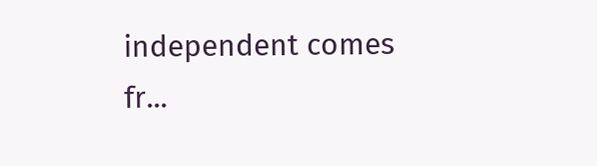independent comes fr...